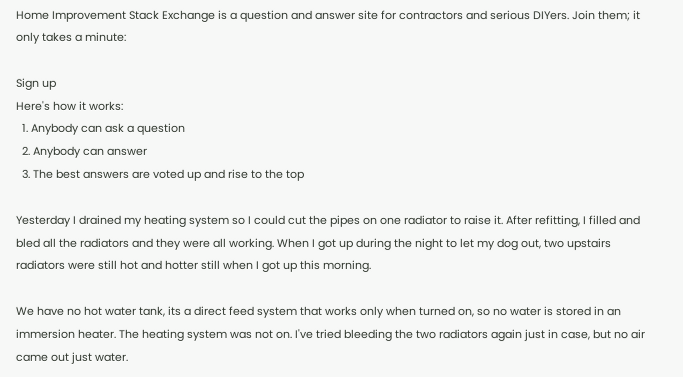Home Improvement Stack Exchange is a question and answer site for contractors and serious DIYers. Join them; it only takes a minute:

Sign up
Here's how it works:
  1. Anybody can ask a question
  2. Anybody can answer
  3. The best answers are voted up and rise to the top

Yesterday I drained my heating system so I could cut the pipes on one radiator to raise it. After refitting, I filled and bled all the radiators and they were all working. When I got up during the night to let my dog out, two upstairs radiators were still hot and hotter still when I got up this morning.

We have no hot water tank, its a direct feed system that works only when turned on, so no water is stored in an immersion heater. The heating system was not on. I've tried bleeding the two radiators again just in case, but no air came out just water.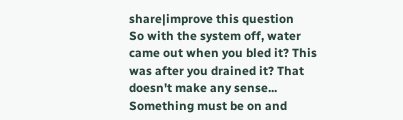share|improve this question
So with the system off, water came out when you bled it? This was after you drained it? That doesn't make any sense... Something must be on and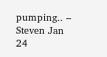pumping.. – Steven Jan 24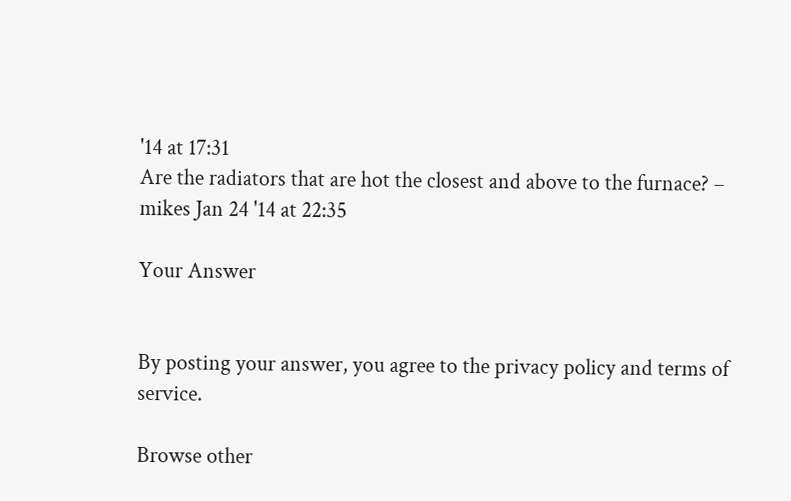'14 at 17:31
Are the radiators that are hot the closest and above to the furnace? – mikes Jan 24 '14 at 22:35

Your Answer


By posting your answer, you agree to the privacy policy and terms of service.

Browse other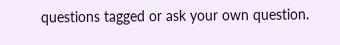questions tagged or ask your own question.